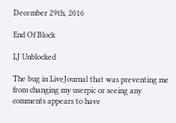December 29th, 2016

End Of Block

LJ Unblocked

The bug in LiveJournal that was preventing me from changing my userpic or seeing any comments appears to have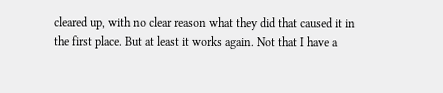cleared up, with no clear reason what they did that caused it in the first place. But at least it works again. Not that I have a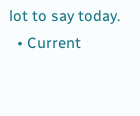lot to say today.
  • Current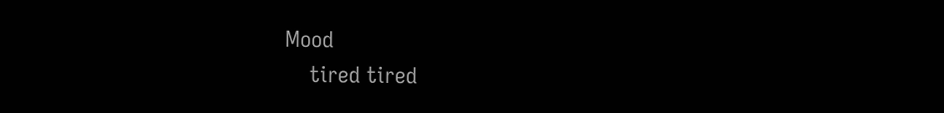Mood
    tired tired